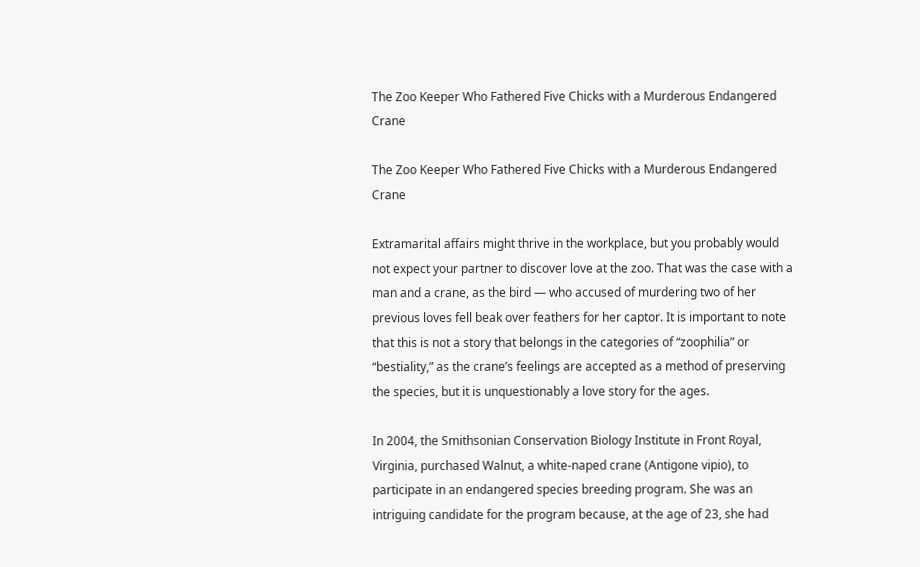The Zoo Keeper Who Fathered Five Chicks with a Murderous Endangered Crane

The Zoo Keeper Who Fathered Five Chicks with a Murderous Endangered Crane

Extramarital affairs might thrive in the workplace, but you probably would not expect your partner to discover love at the zoo. That was the case with a man and a crane, as the bird — who accused of murdering two of her previous loves fell beak over feathers for her captor. It is important to note that this is not a story that belongs in the categories of “zoophilia” or “bestiality,” as the crane’s feelings are accepted as a method of preserving the species, but it is unquestionably a love story for the ages.

In 2004, the Smithsonian Conservation Biology Institute in Front Royal, Virginia, purchased Walnut, a white-naped crane (Antigone vipio), to participate in an endangered species breeding program. She was an intriguing candidate for the program because, at the age of 23, she had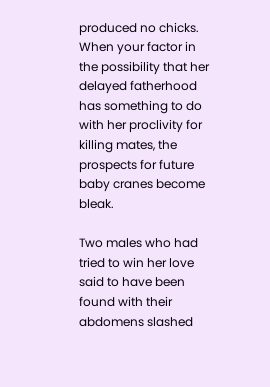produced no chicks. When your factor in the possibility that her delayed fatherhood has something to do with her proclivity for killing mates, the prospects for future baby cranes become bleak.

Two males who had tried to win her love said to have been found with their abdomens slashed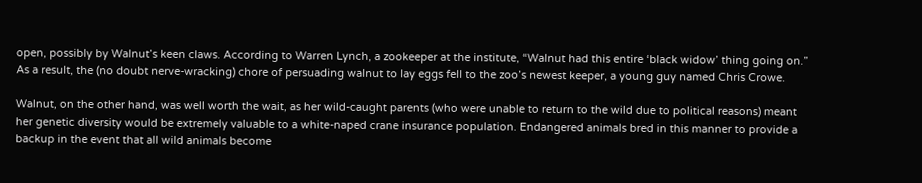open, possibly by Walnut’s keen claws. According to Warren Lynch, a zookeeper at the institute, “Walnut had this entire ‘black widow’ thing going on.” As a result, the (no doubt nerve-wracking) chore of persuading walnut to lay eggs fell to the zoo’s newest keeper, a young guy named Chris Crowe.

Walnut, on the other hand, was well worth the wait, as her wild-caught parents (who were unable to return to the wild due to political reasons) meant her genetic diversity would be extremely valuable to a white-naped crane insurance population. Endangered animals bred in this manner to provide a backup in the event that all wild animals become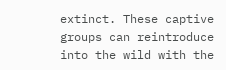extinct. These captive groups can reintroduce into the wild with the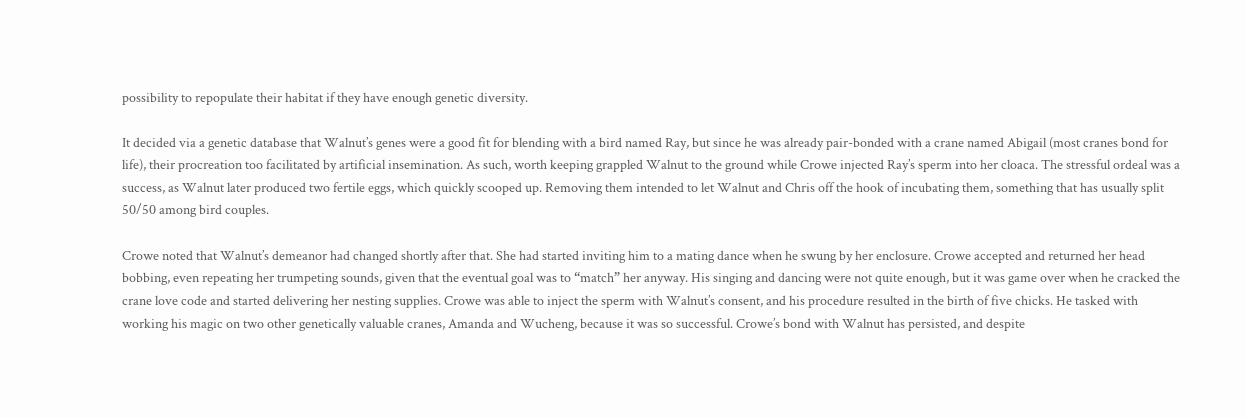possibility to repopulate their habitat if they have enough genetic diversity.

It decided via a genetic database that Walnut’s genes were a good fit for blending with a bird named Ray, but since he was already pair-bonded with a crane named Abigail (most cranes bond for life), their procreation too facilitated by artificial insemination. As such, worth keeping grappled Walnut to the ground while Crowe injected Ray’s sperm into her cloaca. The stressful ordeal was a success, as Walnut later produced two fertile eggs, which quickly scooped up. Removing them intended to let Walnut and Chris off the hook of incubating them, something that has usually split 50/50 among bird couples.

Crowe noted that Walnut’s demeanor had changed shortly after that. She had started inviting him to a mating dance when he swung by her enclosure. Crowe accepted and returned her head bobbing, even repeating her trumpeting sounds, given that the eventual goal was to “match” her anyway. His singing and dancing were not quite enough, but it was game over when he cracked the crane love code and started delivering her nesting supplies. Crowe was able to inject the sperm with Walnut’s consent, and his procedure resulted in the birth of five chicks. He tasked with working his magic on two other genetically valuable cranes, Amanda and Wucheng, because it was so successful. Crowe’s bond with Walnut has persisted, and despite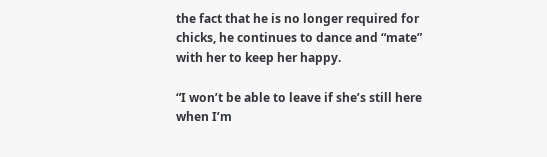the fact that he is no longer required for chicks, he continues to dance and “mate” with her to keep her happy.

“I won’t be able to leave if she’s still here when I’m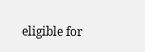eligible for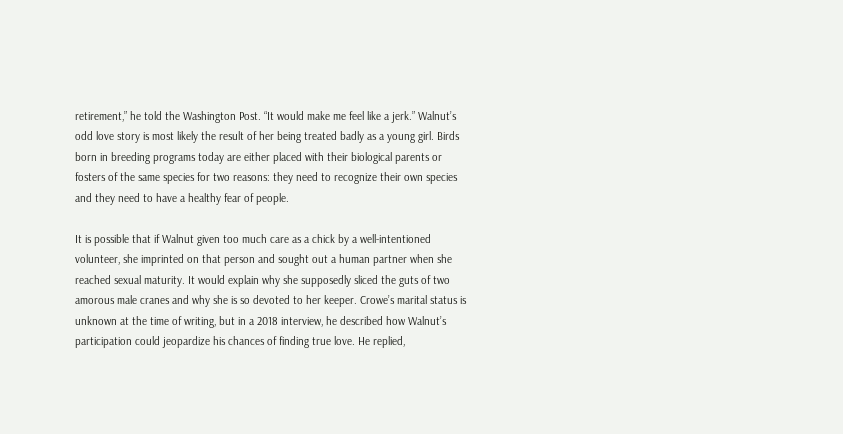retirement,” he told the Washington Post. “It would make me feel like a jerk.” Walnut’s odd love story is most likely the result of her being treated badly as a young girl. Birds born in breeding programs today are either placed with their biological parents or fosters of the same species for two reasons: they need to recognize their own species and they need to have a healthy fear of people.

It is possible that if Walnut given too much care as a chick by a well-intentioned volunteer, she imprinted on that person and sought out a human partner when she reached sexual maturity. It would explain why she supposedly sliced the guts of two amorous male cranes and why she is so devoted to her keeper. Crowe’s marital status is unknown at the time of writing, but in a 2018 interview, he described how Walnut’s participation could jeopardize his chances of finding true love. He replied,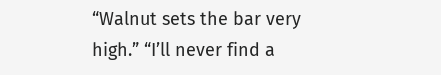“Walnut sets the bar very high.” “I’ll never find a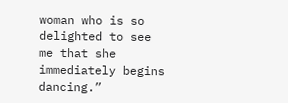woman who is so delighted to see me that she immediately begins dancing.”